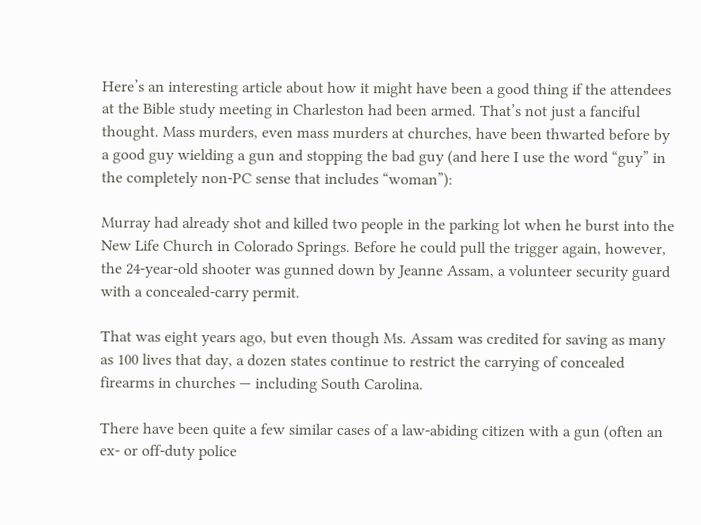Here’s an interesting article about how it might have been a good thing if the attendees at the Bible study meeting in Charleston had been armed. That’s not just a fanciful thought. Mass murders, even mass murders at churches, have been thwarted before by a good guy wielding a gun and stopping the bad guy (and here I use the word “guy” in the completely non-PC sense that includes “woman”):

Murray had already shot and killed two people in the parking lot when he burst into the New Life Church in Colorado Springs. Before he could pull the trigger again, however, the 24-year-old shooter was gunned down by Jeanne Assam, a volunteer security guard with a concealed-carry permit.

That was eight years ago, but even though Ms. Assam was credited for saving as many as 100 lives that day, a dozen states continue to restrict the carrying of concealed firearms in churches — including South Carolina.

There have been quite a few similar cases of a law-abiding citizen with a gun (often an ex- or off-duty police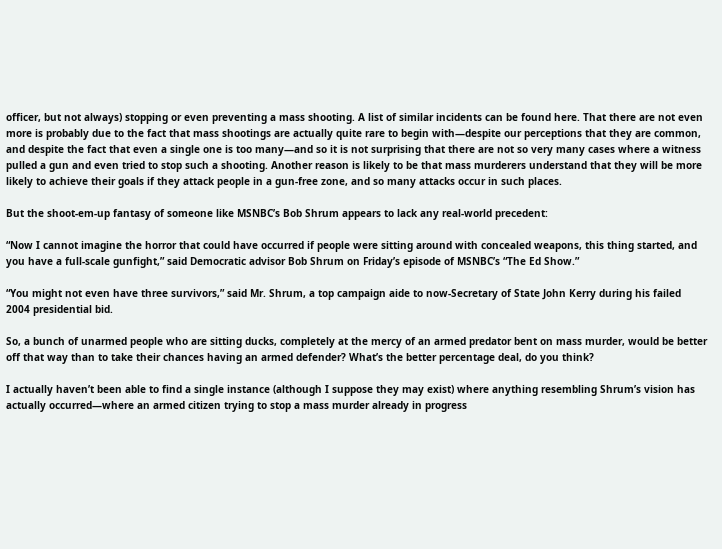officer, but not always) stopping or even preventing a mass shooting. A list of similar incidents can be found here. That there are not even more is probably due to the fact that mass shootings are actually quite rare to begin with—despite our perceptions that they are common, and despite the fact that even a single one is too many—and so it is not surprising that there are not so very many cases where a witness pulled a gun and even tried to stop such a shooting. Another reason is likely to be that mass murderers understand that they will be more likely to achieve their goals if they attack people in a gun-free zone, and so many attacks occur in such places.

But the shoot-em-up fantasy of someone like MSNBC’s Bob Shrum appears to lack any real-world precedent:

“Now I cannot imagine the horror that could have occurred if people were sitting around with concealed weapons, this thing started, and you have a full-scale gunfight,” said Democratic advisor Bob Shrum on Friday’s episode of MSNBC’s “The Ed Show.”

“You might not even have three survivors,” said Mr. Shrum, a top campaign aide to now-Secretary of State John Kerry during his failed 2004 presidential bid.

So, a bunch of unarmed people who are sitting ducks, completely at the mercy of an armed predator bent on mass murder, would be better off that way than to take their chances having an armed defender? What’s the better percentage deal, do you think?

I actually haven’t been able to find a single instance (although I suppose they may exist) where anything resembling Shrum’s vision has actually occurred—where an armed citizen trying to stop a mass murder already in progress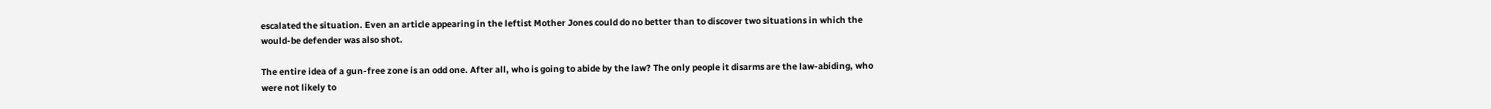escalated the situation. Even an article appearing in the leftist Mother Jones could do no better than to discover two situations in which the would-be defender was also shot.

The entire idea of a gun-free zone is an odd one. After all, who is going to abide by the law? The only people it disarms are the law-abiding, who were not likely to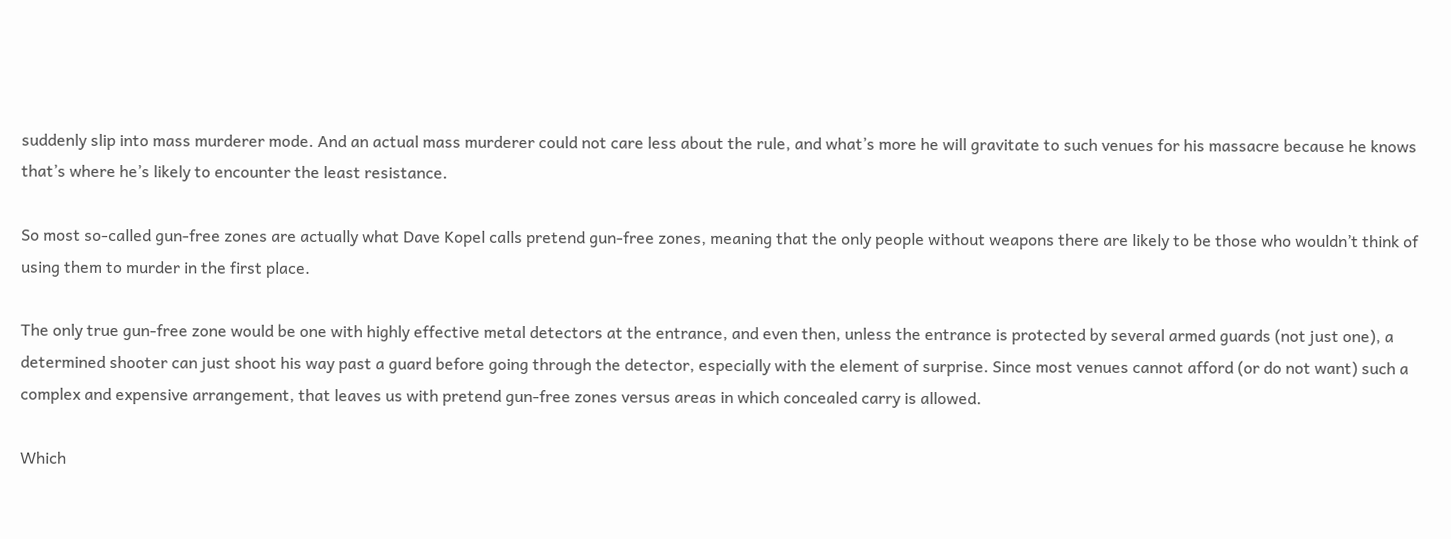suddenly slip into mass murderer mode. And an actual mass murderer could not care less about the rule, and what’s more he will gravitate to such venues for his massacre because he knows that’s where he’s likely to encounter the least resistance.

So most so-called gun-free zones are actually what Dave Kopel calls pretend gun-free zones, meaning that the only people without weapons there are likely to be those who wouldn’t think of using them to murder in the first place.

The only true gun-free zone would be one with highly effective metal detectors at the entrance, and even then, unless the entrance is protected by several armed guards (not just one), a determined shooter can just shoot his way past a guard before going through the detector, especially with the element of surprise. Since most venues cannot afford (or do not want) such a complex and expensive arrangement, that leaves us with pretend gun-free zones versus areas in which concealed carry is allowed.

Which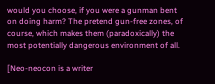would you choose, if you were a gunman bent on doing harm? The pretend gun-free zones, of course, which makes them (paradoxically) the most potentially dangerous environment of all.

[Neo-neocon is a writer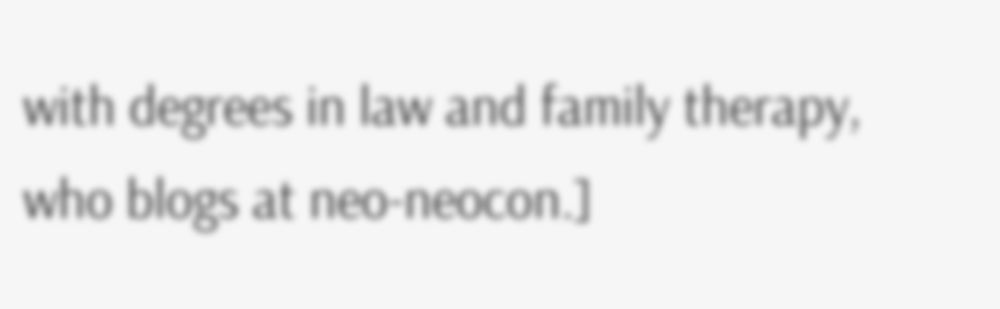with degrees in law and family therapy, who blogs at neo-neocon.]